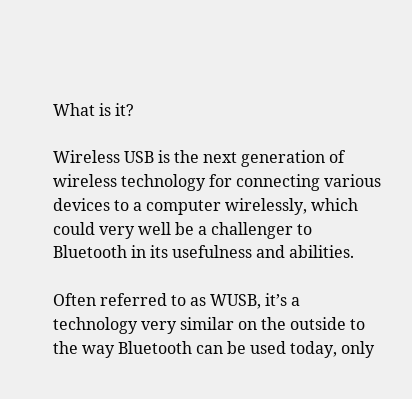What is it?

Wireless USB is the next generation of wireless technology for connecting various devices to a computer wirelessly, which could very well be a challenger to Bluetooth in its usefulness and abilities.

Often referred to as WUSB, it’s a technology very similar on the outside to the way Bluetooth can be used today, only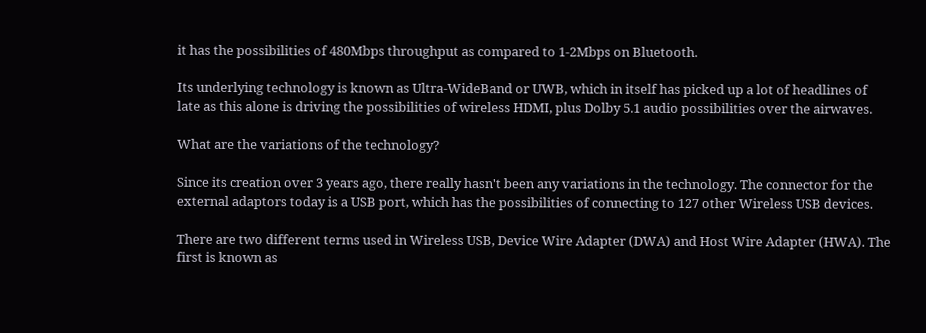it has the possibilities of 480Mbps throughput as compared to 1-2Mbps on Bluetooth.

Its underlying technology is known as Ultra-WideBand or UWB, which in itself has picked up a lot of headlines of late as this alone is driving the possibilities of wireless HDMI, plus Dolby 5.1 audio possibilities over the airwaves.

What are the variations of the technology?

Since its creation over 3 years ago, there really hasn't been any variations in the technology. The connector for the external adaptors today is a USB port, which has the possibilities of connecting to 127 other Wireless USB devices.

There are two different terms used in Wireless USB, Device Wire Adapter (DWA) and Host Wire Adapter (HWA). The first is known as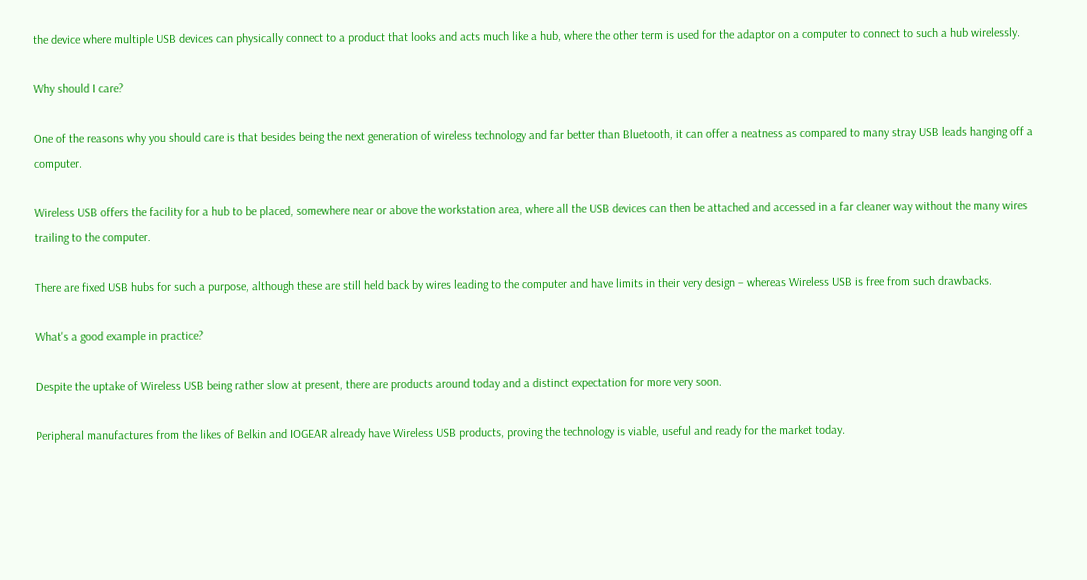the device where multiple USB devices can physically connect to a product that looks and acts much like a hub, where the other term is used for the adaptor on a computer to connect to such a hub wirelessly.

Why should I care?

One of the reasons why you should care is that besides being the next generation of wireless technology and far better than Bluetooth, it can offer a neatness as compared to many stray USB leads hanging off a computer.

Wireless USB offers the facility for a hub to be placed, somewhere near or above the workstation area, where all the USB devices can then be attached and accessed in a far cleaner way without the many wires trailing to the computer.

There are fixed USB hubs for such a purpose, although these are still held back by wires leading to the computer and have limits in their very design – whereas Wireless USB is free from such drawbacks.

What's a good example in practice?

Despite the uptake of Wireless USB being rather slow at present, there are products around today and a distinct expectation for more very soon.

Peripheral manufactures from the likes of Belkin and IOGEAR already have Wireless USB products, proving the technology is viable, useful and ready for the market today.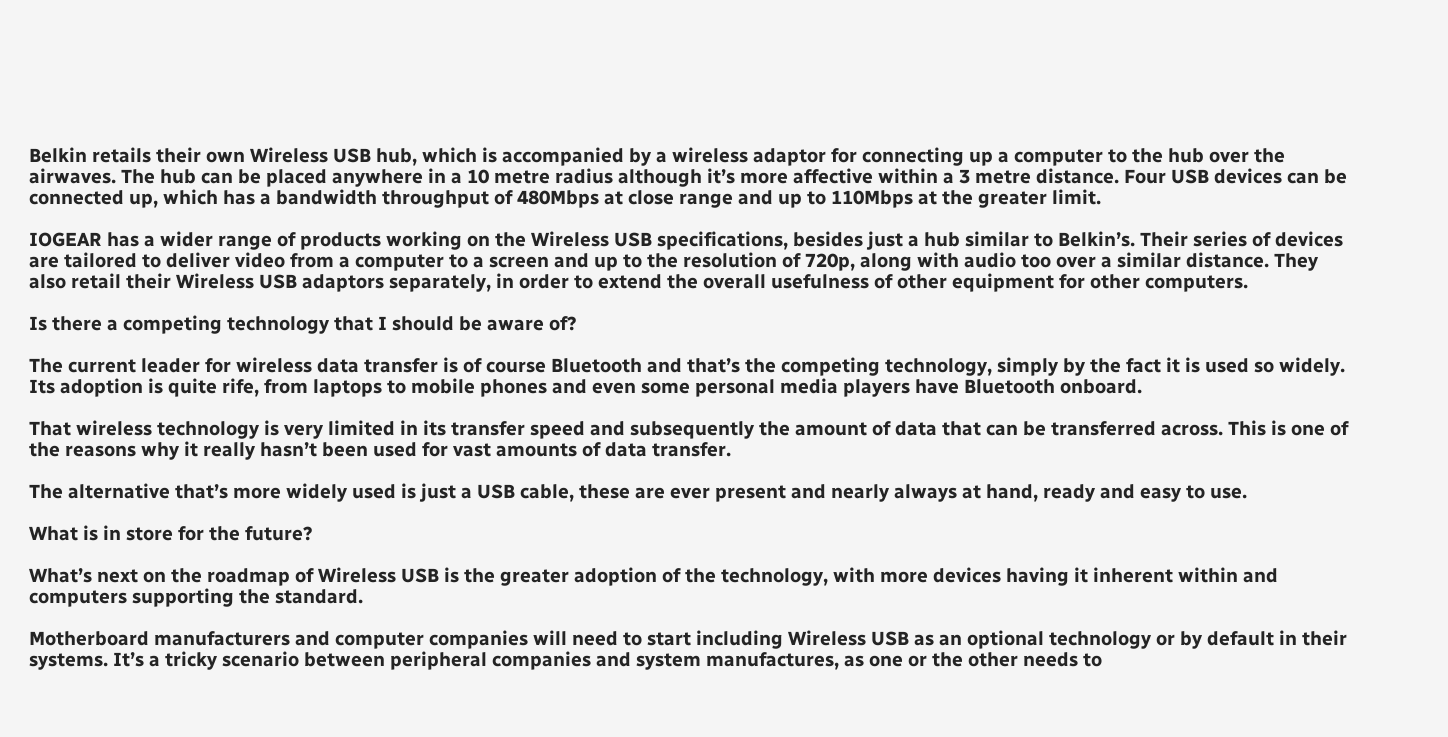Belkin retails their own Wireless USB hub, which is accompanied by a wireless adaptor for connecting up a computer to the hub over the airwaves. The hub can be placed anywhere in a 10 metre radius although it’s more affective within a 3 metre distance. Four USB devices can be connected up, which has a bandwidth throughput of 480Mbps at close range and up to 110Mbps at the greater limit.

IOGEAR has a wider range of products working on the Wireless USB specifications, besides just a hub similar to Belkin’s. Their series of devices are tailored to deliver video from a computer to a screen and up to the resolution of 720p, along with audio too over a similar distance. They also retail their Wireless USB adaptors separately, in order to extend the overall usefulness of other equipment for other computers.

Is there a competing technology that I should be aware of?

The current leader for wireless data transfer is of course Bluetooth and that’s the competing technology, simply by the fact it is used so widely. Its adoption is quite rife, from laptops to mobile phones and even some personal media players have Bluetooth onboard.

That wireless technology is very limited in its transfer speed and subsequently the amount of data that can be transferred across. This is one of the reasons why it really hasn’t been used for vast amounts of data transfer.

The alternative that’s more widely used is just a USB cable, these are ever present and nearly always at hand, ready and easy to use.

What is in store for the future?

What’s next on the roadmap of Wireless USB is the greater adoption of the technology, with more devices having it inherent within and computers supporting the standard.

Motherboard manufacturers and computer companies will need to start including Wireless USB as an optional technology or by default in their systems. It’s a tricky scenario between peripheral companies and system manufactures, as one or the other needs to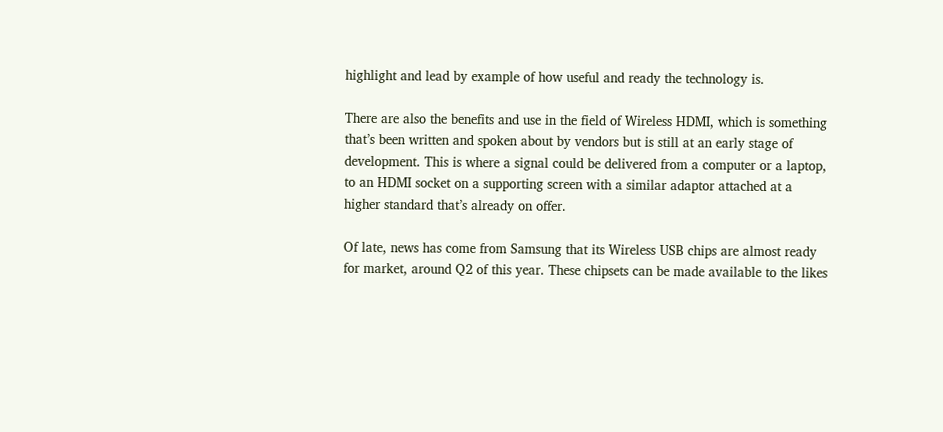highlight and lead by example of how useful and ready the technology is.

There are also the benefits and use in the field of Wireless HDMI, which is something that’s been written and spoken about by vendors but is still at an early stage of development. This is where a signal could be delivered from a computer or a laptop, to an HDMI socket on a supporting screen with a similar adaptor attached at a higher standard that’s already on offer.

Of late, news has come from Samsung that its Wireless USB chips are almost ready for market, around Q2 of this year. These chipsets can be made available to the likes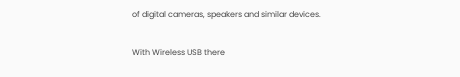of digital cameras, speakers and similar devices.

With Wireless USB there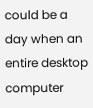could be a day when an entire desktop computer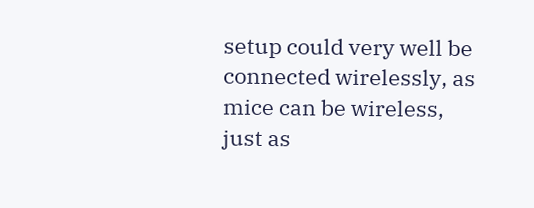setup could very well be connected wirelessly, as mice can be wireless, just as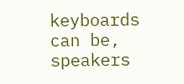keyboards can be, speakers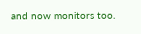and now monitors too.